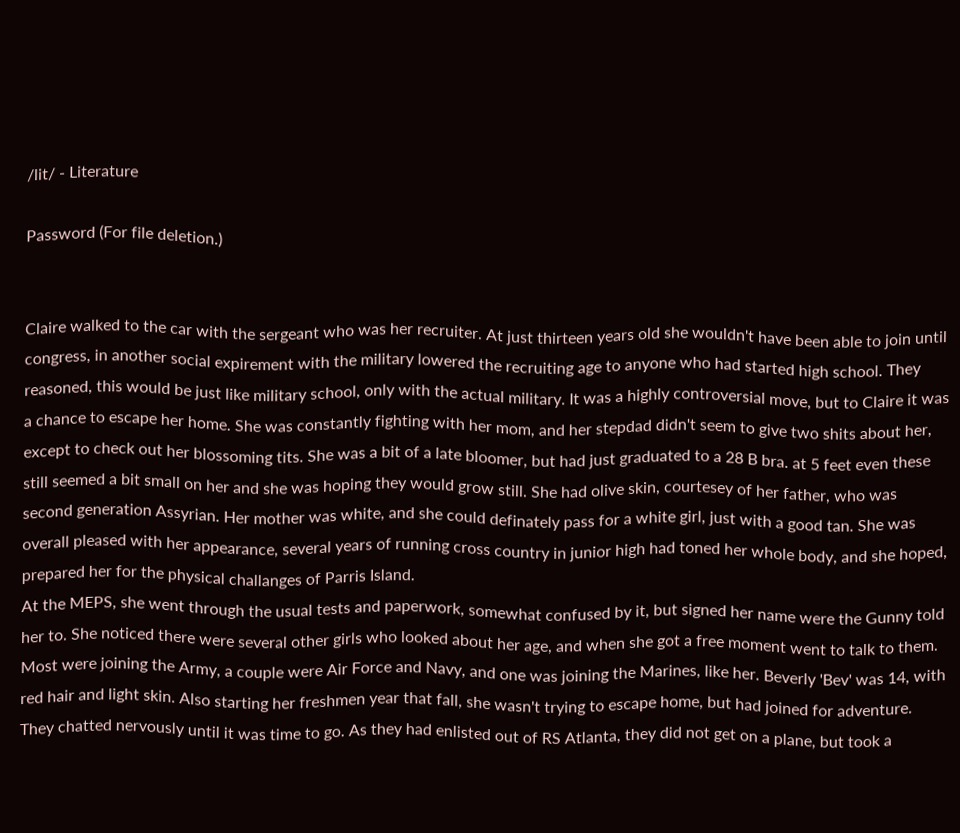/lit/ - Literature

Password (For file deletion.)


Claire walked to the car with the sergeant who was her recruiter. At just thirteen years old she wouldn't have been able to join until congress, in another social expirement with the military lowered the recruiting age to anyone who had started high school. They reasoned, this would be just like military school, only with the actual military. It was a highly controversial move, but to Claire it was a chance to escape her home. She was constantly fighting with her mom, and her stepdad didn't seem to give two shits about her, except to check out her blossoming tits. She was a bit of a late bloomer, but had just graduated to a 28 B bra. at 5 feet even these still seemed a bit small on her and she was hoping they would grow still. She had olive skin, courtesey of her father, who was second generation Assyrian. Her mother was white, and she could definately pass for a white girl, just with a good tan. She was overall pleased with her appearance, several years of running cross country in junior high had toned her whole body, and she hoped, prepared her for the physical challanges of Parris Island.
At the MEPS, she went through the usual tests and paperwork, somewhat confused by it, but signed her name were the Gunny told her to. She noticed there were several other girls who looked about her age, and when she got a free moment went to talk to them. Most were joining the Army, a couple were Air Force and Navy, and one was joining the Marines, like her. Beverly 'Bev' was 14, with red hair and light skin. Also starting her freshmen year that fall, she wasn't trying to escape home, but had joined for adventure. They chatted nervously until it was time to go. As they had enlisted out of RS Atlanta, they did not get on a plane, but took a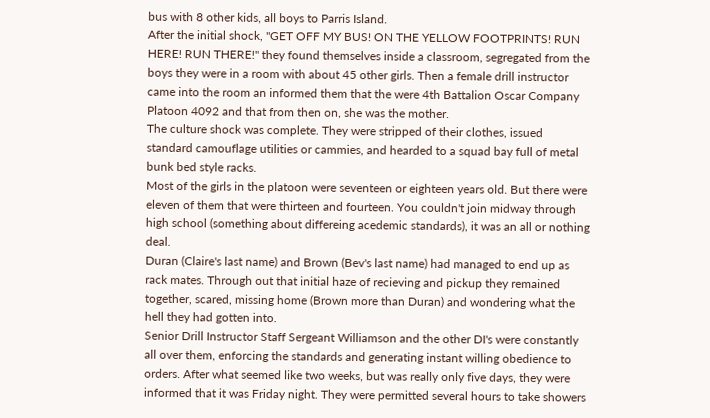bus with 8 other kids, all boys to Parris Island.
After the initial shock, "GET OFF MY BUS! ON THE YELLOW FOOTPRINTS! RUN HERE! RUN THERE!" they found themselves inside a classroom, segregated from the boys they were in a room with about 45 other girls. Then a female drill instructor came into the room an informed them that the were 4th Battalion Oscar Company Platoon 4092 and that from then on, she was the mother.
The culture shock was complete. They were stripped of their clothes, issued standard camouflage utilities or cammies, and hearded to a squad bay full of metal bunk bed style racks.
Most of the girls in the platoon were seventeen or eighteen years old. But there were eleven of them that were thirteen and fourteen. You couldn't join midway through high school (something about differeing acedemic standards), it was an all or nothing deal.
Duran (Claire's last name) and Brown (Bev's last name) had managed to end up as rack mates. Through out that initial haze of recieving and pickup they remained together, scared, missing home (Brown more than Duran) and wondering what the hell they had gotten into.
Senior Drill Instructor Staff Sergeant Williamson and the other DI's were constantly all over them, enforcing the standards and generating instant willing obedience to orders. After what seemed like two weeks, but was really only five days, they were informed that it was Friday night. They were permitted several hours to take showers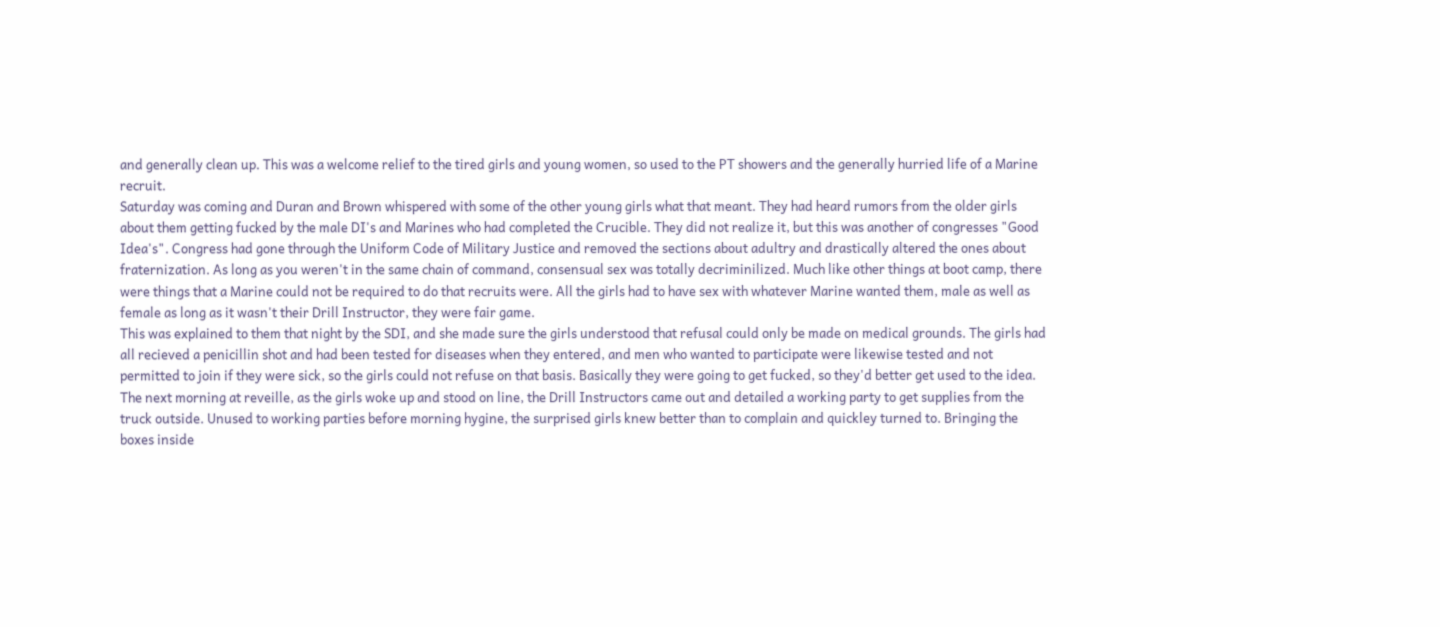and generally clean up. This was a welcome relief to the tired girls and young women, so used to the PT showers and the generally hurried life of a Marine recruit.
Saturday was coming and Duran and Brown whispered with some of the other young girls what that meant. They had heard rumors from the older girls about them getting fucked by the male DI's and Marines who had completed the Crucible. They did not realize it, but this was another of congresses "Good Idea's". Congress had gone through the Uniform Code of Military Justice and removed the sections about adultry and drastically altered the ones about fraternization. As long as you weren't in the same chain of command, consensual sex was totally decriminilized. Much like other things at boot camp, there were things that a Marine could not be required to do that recruits were. All the girls had to have sex with whatever Marine wanted them, male as well as female as long as it wasn't their Drill Instructor, they were fair game.
This was explained to them that night by the SDI, and she made sure the girls understood that refusal could only be made on medical grounds. The girls had all recieved a penicillin shot and had been tested for diseases when they entered, and men who wanted to participate were likewise tested and not permitted to join if they were sick, so the girls could not refuse on that basis. Basically they were going to get fucked, so they'd better get used to the idea. The next morning at reveille, as the girls woke up and stood on line, the Drill Instructors came out and detailed a working party to get supplies from the truck outside. Unused to working parties before morning hygine, the surprised girls knew better than to complain and quickley turned to. Bringing the boxes inside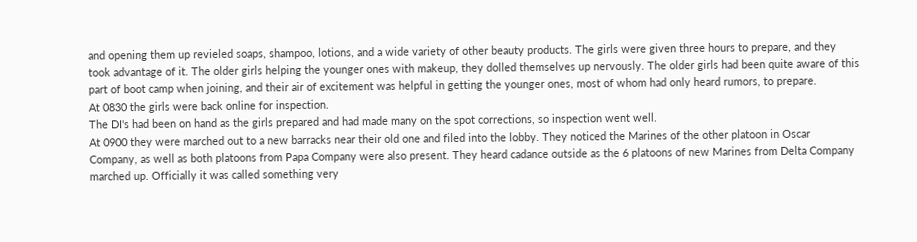and opening them up revieled soaps, shampoo, lotions, and a wide variety of other beauty products. The girls were given three hours to prepare, and they took advantage of it. The older girls helping the younger ones with makeup, they dolled themselves up nervously. The older girls had been quite aware of this part of boot camp when joining, and their air of excitement was helpful in getting the younger ones, most of whom had only heard rumors, to prepare.
At 0830 the girls were back online for inspection.
The DI's had been on hand as the girls prepared and had made many on the spot corrections, so inspection went well.
At 0900 they were marched out to a new barracks near their old one and filed into the lobby. They noticed the Marines of the other platoon in Oscar Company, as well as both platoons from Papa Company were also present. They heard cadance outside as the 6 platoons of new Marines from Delta Company marched up. Officially it was called something very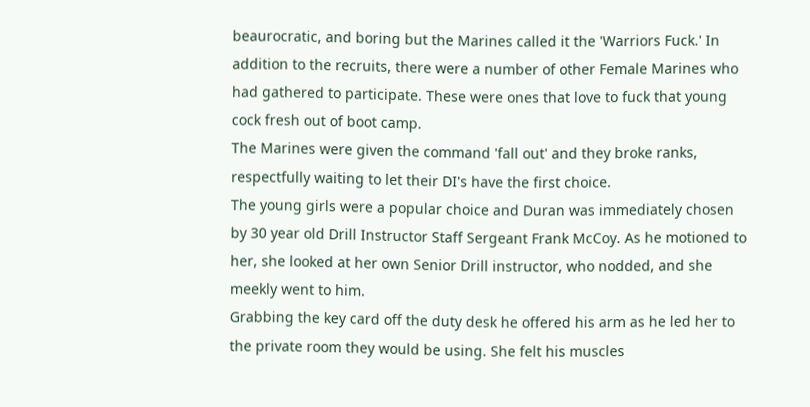beaurocratic, and boring but the Marines called it the 'Warriors Fuck.' In addition to the recruits, there were a number of other Female Marines who had gathered to participate. These were ones that love to fuck that young cock fresh out of boot camp.
The Marines were given the command 'fall out' and they broke ranks, respectfully waiting to let their DI's have the first choice.
The young girls were a popular choice and Duran was immediately chosen by 30 year old Drill Instructor Staff Sergeant Frank McCoy. As he motioned to her, she looked at her own Senior Drill instructor, who nodded, and she meekly went to him.
Grabbing the key card off the duty desk he offered his arm as he led her to the private room they would be using. She felt his muscles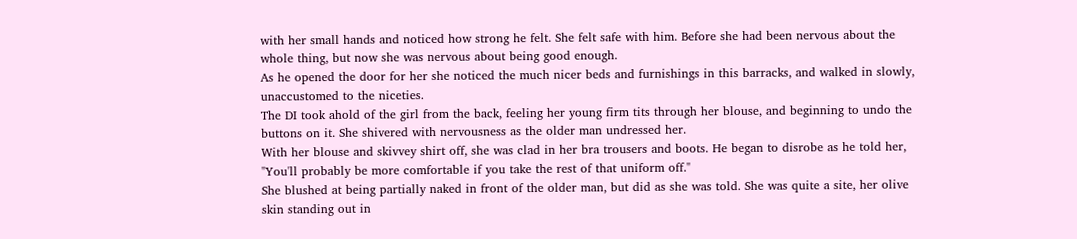with her small hands and noticed how strong he felt. She felt safe with him. Before she had been nervous about the whole thing, but now she was nervous about being good enough.
As he opened the door for her she noticed the much nicer beds and furnishings in this barracks, and walked in slowly, unaccustomed to the niceties.
The DI took ahold of the girl from the back, feeling her young firm tits through her blouse, and beginning to undo the buttons on it. She shivered with nervousness as the older man undressed her.
With her blouse and skivvey shirt off, she was clad in her bra trousers and boots. He began to disrobe as he told her, "You'll probably be more comfortable if you take the rest of that uniform off."
She blushed at being partially naked in front of the older man, but did as she was told. She was quite a site, her olive skin standing out in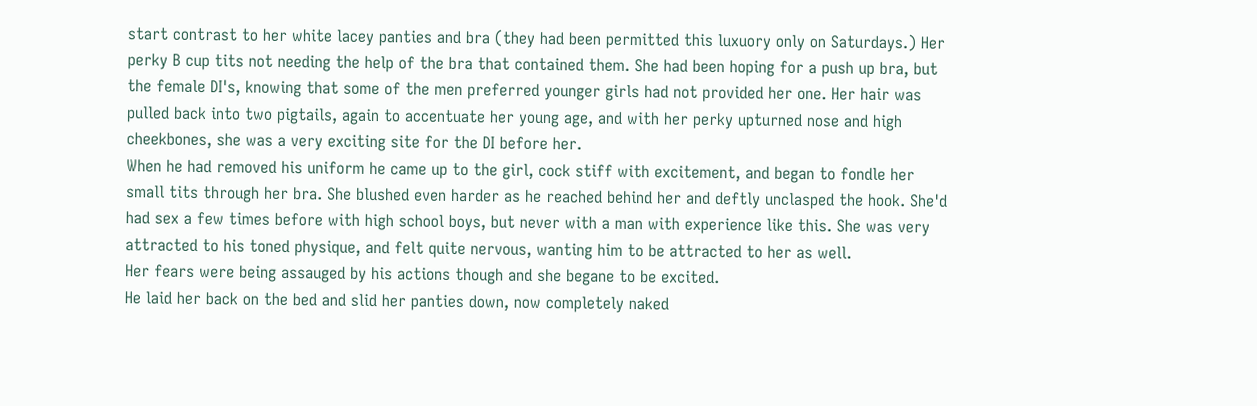start contrast to her white lacey panties and bra (they had been permitted this luxuory only on Saturdays.) Her perky B cup tits not needing the help of the bra that contained them. She had been hoping for a push up bra, but the female DI's, knowing that some of the men preferred younger girls had not provided her one. Her hair was pulled back into two pigtails, again to accentuate her young age, and with her perky upturned nose and high cheekbones, she was a very exciting site for the DI before her.
When he had removed his uniform he came up to the girl, cock stiff with excitement, and began to fondle her small tits through her bra. She blushed even harder as he reached behind her and deftly unclasped the hook. She'd had sex a few times before with high school boys, but never with a man with experience like this. She was very attracted to his toned physique, and felt quite nervous, wanting him to be attracted to her as well.
Her fears were being assauged by his actions though and she begane to be excited.
He laid her back on the bed and slid her panties down, now completely naked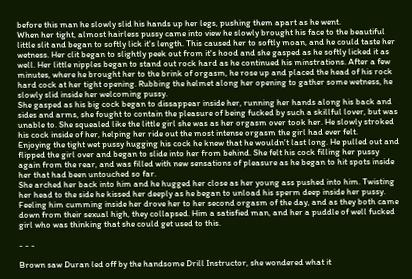before this man he slowly slid his hands up her legs, pushing them apart as he went.
When her tight, almost hairless pussy came into view he slowly brought his face to the beautiful little slit and began to softly lick it's length. This caused her to softly moan, and he could taste her wetness. Her clit began to slightly peek out from it's hood and she gasped as he softly licked it as well. Her little nipples began to stand out rock hard as he continued his minstrations. After a few minutes, where he brought her to the brink of orgasm, he rose up and placed the head of his rock hard cock at her tight opening. Rubbing the helmet along her opening to gather some wetness, he slowly slid inside her welcoming pussy.
She gasped as his big cock began to dissappear inside her, running her hands along his back and sides and arms, she fought to contain the pleasure of being fucked by such a skillful lover, but was unable to. She squealed like the little girl she was as her orgasm over took her. He slowly stroked his cock inside of her, helping her ride out the most intense orgasm the girl had ever felt.
Enjoying the tight wet pussy hugging his cock he knew that he wouldn't last long. He pulled out and flipped the girl over and began to slide into her from behind. She felt his cock filling her pussy again from the rear, and was filled with new sensations of pleasure as he began to hit spots inside her that had been untouched so far.
She arched her back into him and he hugged her close as her young ass pushed into him. Twisting her head to the side he kissed her deeply as he began to unload his sperm deep inside her pussy. Feeling him cumming inside her drove her to her second orgasm of the day, and as they both came down from their sexual high, they collapsed. Him a satisfied man, and her a puddle of well fucked girl who was thinking that she could get used to this.

- - -

Brown saw Duran led off by the handsome Drill Instructor, she wondered what it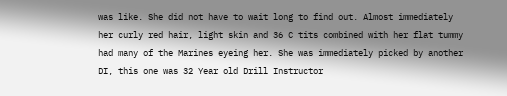was like. She did not have to wait long to find out. Almost immediately her curly red hair, light skin and 36 C tits combined with her flat tummy had many of the Marines eyeing her. She was immediately picked by another DI, this one was 32 Year old Drill Instructor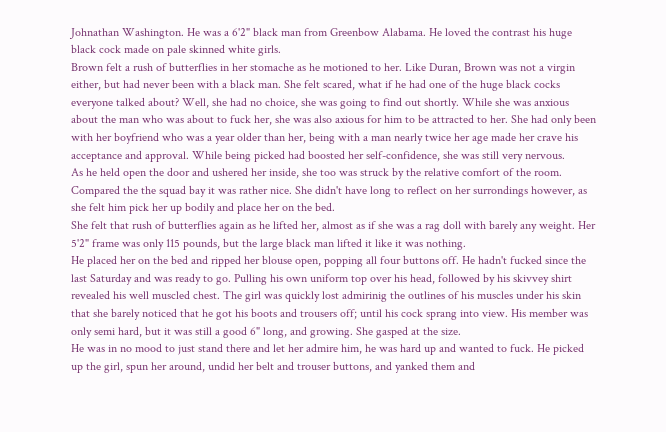Johnathan Washington. He was a 6'2" black man from Greenbow Alabama. He loved the contrast his huge black cock made on pale skinned white girls.
Brown felt a rush of butterflies in her stomache as he motioned to her. Like Duran, Brown was not a virgin either, but had never been with a black man. She felt scared, what if he had one of the huge black cocks everyone talked about? Well, she had no choice, she was going to find out shortly. While she was anxious about the man who was about to fuck her, she was also axious for him to be attracted to her. She had only been with her boyfriend who was a year older than her, being with a man nearly twice her age made her crave his acceptance and approval. While being picked had boosted her self-confidence, she was still very nervous.
As he held open the door and ushered her inside, she too was struck by the relative comfort of the room. Compared the the squad bay it was rather nice. She didn't have long to reflect on her surrondings however, as she felt him pick her up bodily and place her on the bed.
She felt that rush of butterflies again as he lifted her, almost as if she was a rag doll with barely any weight. Her 5'2" frame was only 115 pounds, but the large black man lifted it like it was nothing.
He placed her on the bed and ripped her blouse open, popping all four buttons off. He hadn't fucked since the last Saturday and was ready to go. Pulling his own uniform top over his head, followed by his skivvey shirt revealed his well muscled chest. The girl was quickly lost admirinig the outlines of his muscles under his skin that she barely noticed that he got his boots and trousers off; until his cock sprang into view. His member was only semi hard, but it was still a good 6" long, and growing. She gasped at the size.
He was in no mood to just stand there and let her admire him, he was hard up and wanted to fuck. He picked up the girl, spun her around, undid her belt and trouser buttons, and yanked them and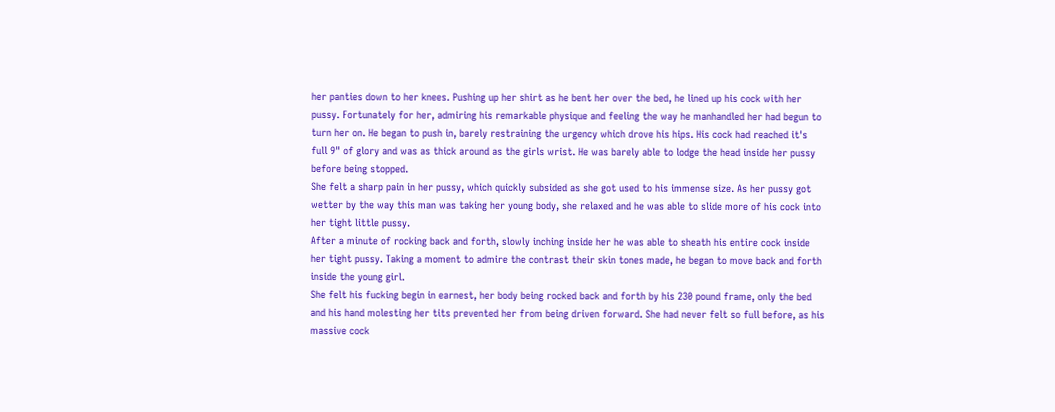her panties down to her knees. Pushing up her shirt as he bent her over the bed, he lined up his cock with her pussy. Fortunately for her, admiring his remarkable physique and feeling the way he manhandled her had begun to turn her on. He began to push in, barely restraining the urgency which drove his hips. His cock had reached it's full 9" of glory and was as thick around as the girls wrist. He was barely able to lodge the head inside her pussy before being stopped.
She felt a sharp pain in her pussy, which quickly subsided as she got used to his immense size. As her pussy got wetter by the way this man was taking her young body, she relaxed and he was able to slide more of his cock into her tight little pussy.
After a minute of rocking back and forth, slowly inching inside her he was able to sheath his entire cock inside her tight pussy. Taking a moment to admire the contrast their skin tones made, he began to move back and forth inside the young girl.
She felt his fucking begin in earnest, her body being rocked back and forth by his 230 pound frame, only the bed and his hand molesting her tits prevented her from being driven forward. She had never felt so full before, as his massive cock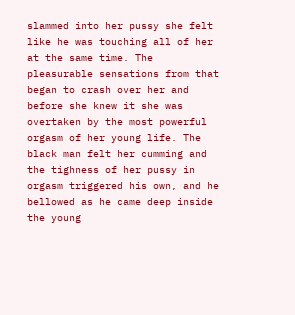slammed into her pussy she felt like he was touching all of her at the same time. The pleasurable sensations from that began to crash over her and before she knew it she was overtaken by the most powerful orgasm of her young life. The black man felt her cumming and the tighness of her pussy in orgasm triggered his own, and he bellowed as he came deep inside the young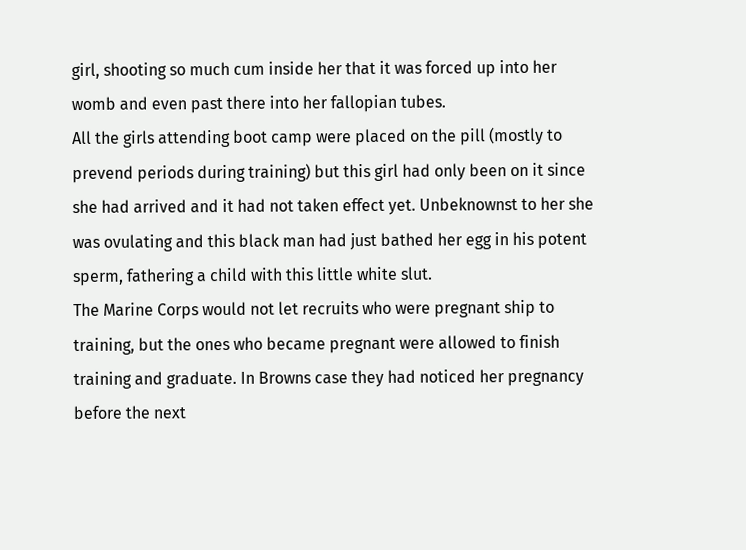girl, shooting so much cum inside her that it was forced up into her womb and even past there into her fallopian tubes.
All the girls attending boot camp were placed on the pill (mostly to prevend periods during training) but this girl had only been on it since she had arrived and it had not taken effect yet. Unbeknownst to her she was ovulating and this black man had just bathed her egg in his potent sperm, fathering a child with this little white slut.
The Marine Corps would not let recruits who were pregnant ship to training, but the ones who became pregnant were allowed to finish training and graduate. In Browns case they had noticed her pregnancy before the next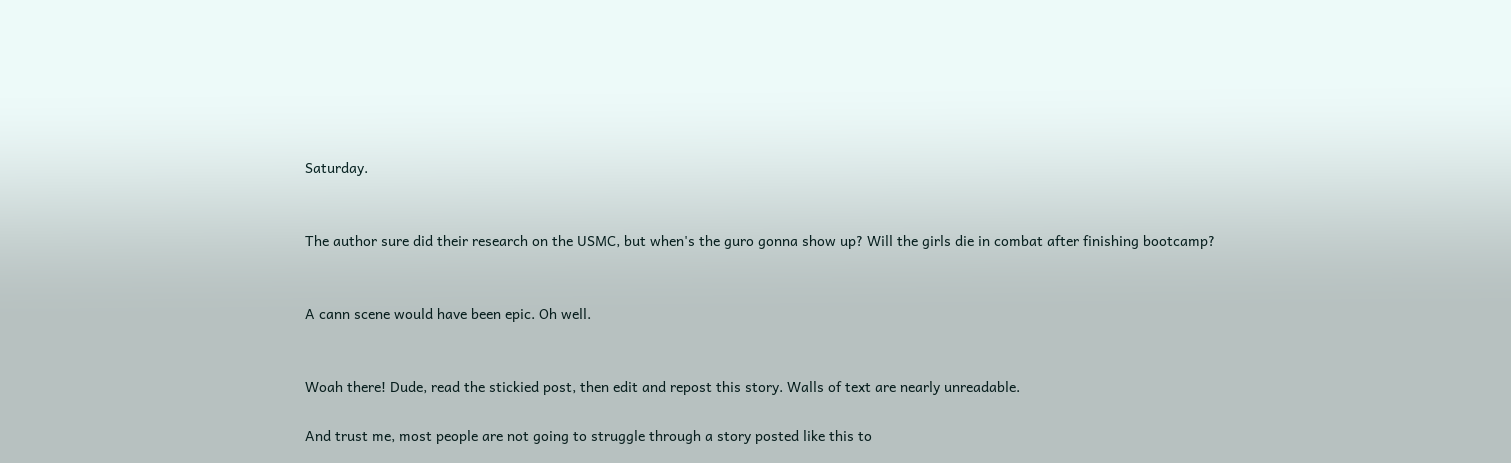Saturday.


The author sure did their research on the USMC, but when's the guro gonna show up? Will the girls die in combat after finishing bootcamp?


A cann scene would have been epic. Oh well.


Woah there! Dude, read the stickied post, then edit and repost this story. Walls of text are nearly unreadable.

And trust me, most people are not going to struggle through a story posted like this to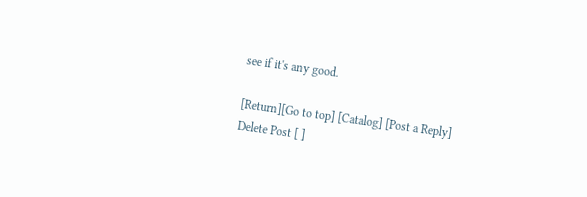see if it's any good.

[Return][Go to top] [Catalog] [Post a Reply]
Delete Post [ ]